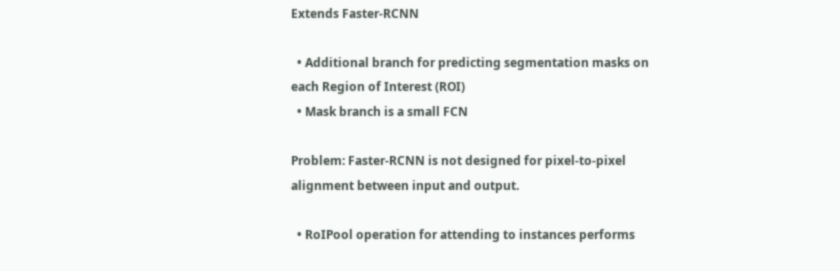Extends Faster-RCNN

  • Additional branch for predicting segmentation masks on each Region of Interest (ROI)
  • Mask branch is a small FCN

Problem: Faster-RCNN is not designed for pixel-to-pixel alignment between input and output.

  • RoIPool operation for attending to instances performs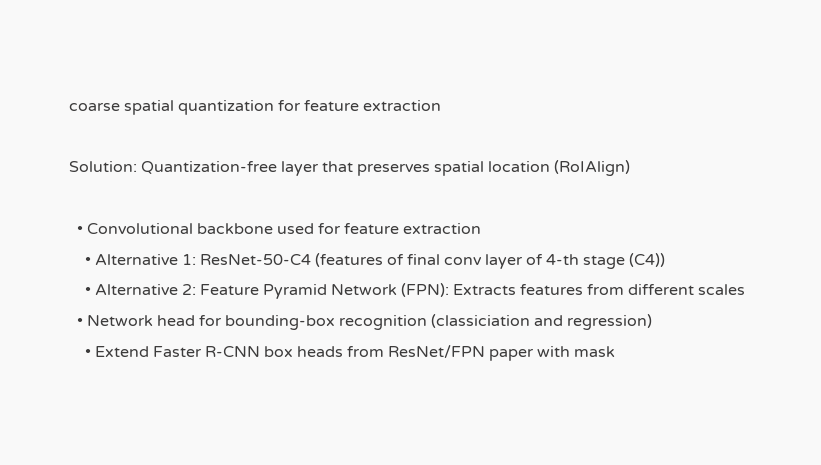coarse spatial quantization for feature extraction

Solution: Quantization-free layer that preserves spatial location (RoIAlign)

  • Convolutional backbone used for feature extraction
    • Alternative 1: ResNet-50-C4 (features of final conv layer of 4-th stage (C4))
    • Alternative 2: Feature Pyramid Network (FPN): Extracts features from different scales
  • Network head for bounding-box recognition (classiciation and regression)
    • Extend Faster R-CNN box heads from ResNet/FPN paper with mask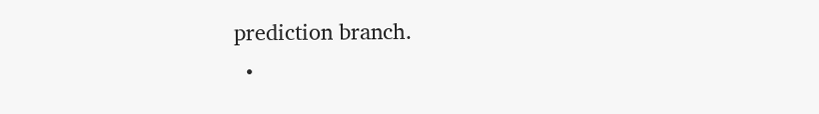prediction branch.
  •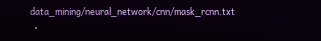data_mining/neural_network/cnn/mask_rcnn.txt
  •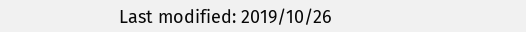Last modified: 2019/10/26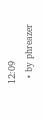12:09
  • by phreazer